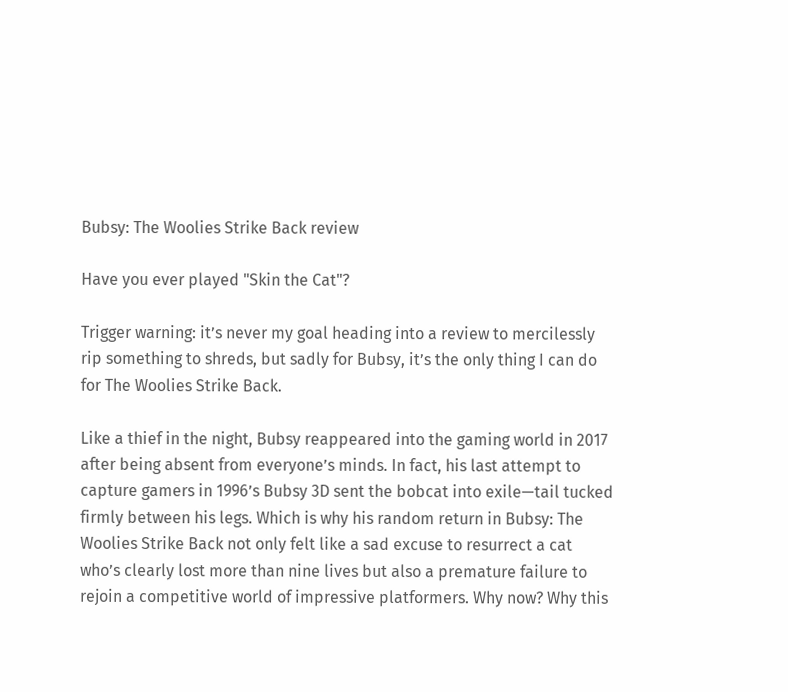Bubsy: The Woolies Strike Back review

Have you ever played "Skin the Cat"?

Trigger warning: it’s never my goal heading into a review to mercilessly rip something to shreds, but sadly for Bubsy, it’s the only thing I can do for The Woolies Strike Back.

Like a thief in the night, Bubsy reappeared into the gaming world in 2017 after being absent from everyone’s minds. In fact, his last attempt to capture gamers in 1996’s Bubsy 3D sent the bobcat into exile—tail tucked firmly between his legs. Which is why his random return in Bubsy: The Woolies Strike Back not only felt like a sad excuse to resurrect a cat who’s clearly lost more than nine lives but also a premature failure to rejoin a competitive world of impressive platformers. Why now? Why this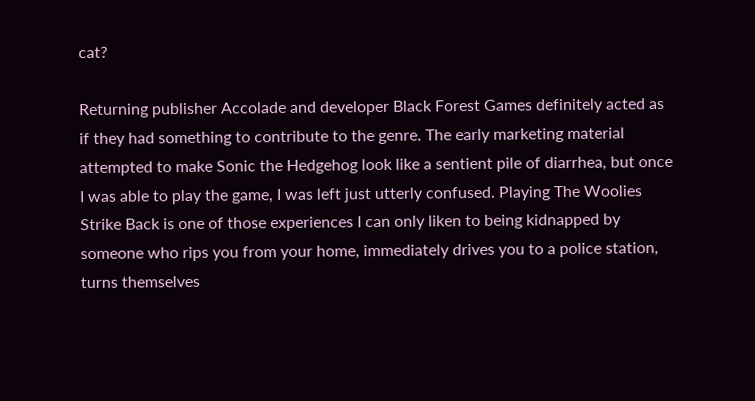cat?

Returning publisher Accolade and developer Black Forest Games definitely acted as if they had something to contribute to the genre. The early marketing material attempted to make Sonic the Hedgehog look like a sentient pile of diarrhea, but once I was able to play the game, I was left just utterly confused. Playing The Woolies Strike Back is one of those experiences I can only liken to being kidnapped by someone who rips you from your home, immediately drives you to a police station, turns themselves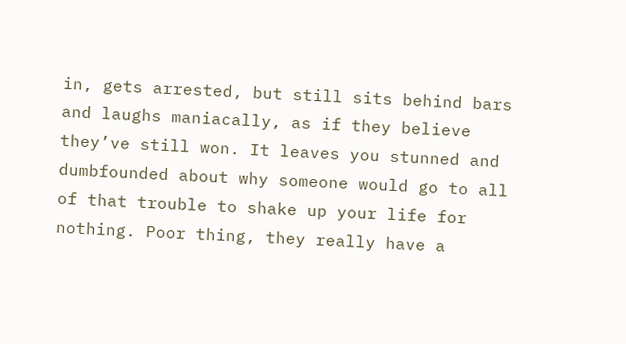in, gets arrested, but still sits behind bars and laughs maniacally, as if they believe they’ve still won. It leaves you stunned and dumbfounded about why someone would go to all of that trouble to shake up your life for nothing. Poor thing, they really have a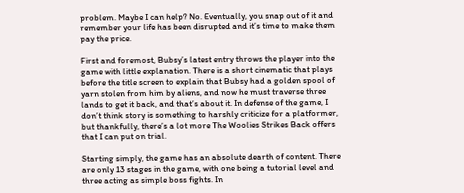problem. Maybe I can help? No. Eventually, you snap out of it and remember your life has been disrupted and it’s time to make them pay the price.

First and foremost, Bubsy’s latest entry throws the player into the game with little explanation. There is a short cinematic that plays before the title screen to explain that Bubsy had a golden spool of yarn stolen from him by aliens, and now he must traverse three lands to get it back, and that’s about it. In defense of the game, I don’t think story is something to harshly criticize for a platformer, but thankfully, there’s a lot more The Woolies Strikes Back offers that I can put on trial.

Starting simply, the game has an absolute dearth of content. There are only 13 stages in the game, with one being a tutorial level and three acting as simple boss fights. In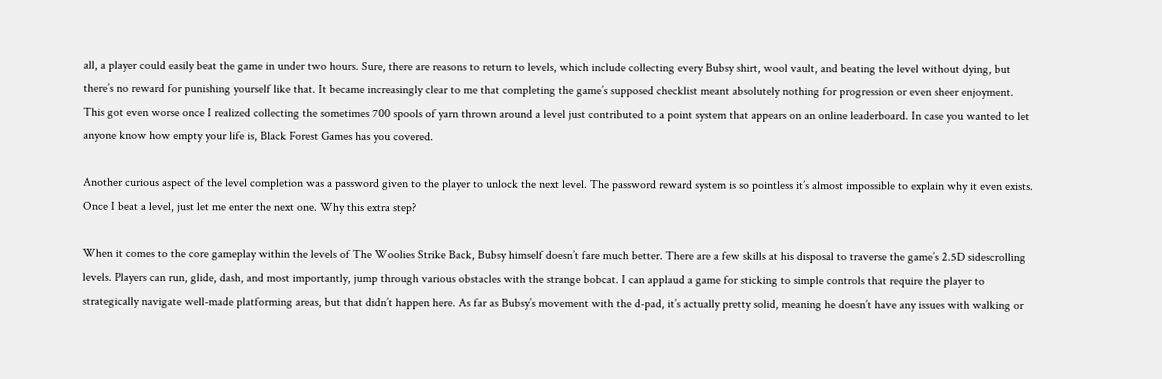all, a player could easily beat the game in under two hours. Sure, there are reasons to return to levels, which include collecting every Bubsy shirt, wool vault, and beating the level without dying, but there’s no reward for punishing yourself like that. It became increasingly clear to me that completing the game’s supposed checklist meant absolutely nothing for progression or even sheer enjoyment. This got even worse once I realized collecting the sometimes 700 spools of yarn thrown around a level just contributed to a point system that appears on an online leaderboard. In case you wanted to let anyone know how empty your life is, Black Forest Games has you covered.

Another curious aspect of the level completion was a password given to the player to unlock the next level. The password reward system is so pointless it’s almost impossible to explain why it even exists. Once I beat a level, just let me enter the next one. Why this extra step?

When it comes to the core gameplay within the levels of The Woolies Strike Back, Bubsy himself doesn’t fare much better. There are a few skills at his disposal to traverse the game’s 2.5D sidescrolling levels. Players can run, glide, dash, and most importantly, jump through various obstacles with the strange bobcat. I can applaud a game for sticking to simple controls that require the player to strategically navigate well-made platforming areas, but that didn’t happen here. As far as Bubsy’s movement with the d-pad, it’s actually pretty solid, meaning he doesn’t have any issues with walking or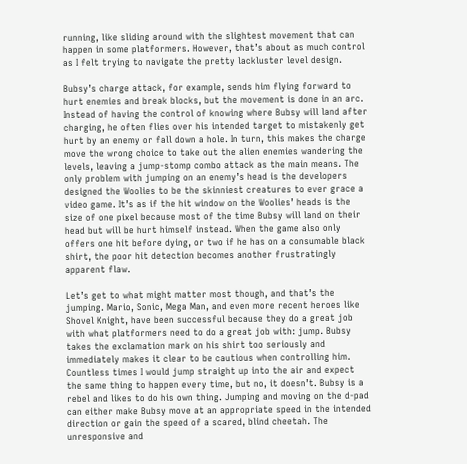running, like sliding around with the slightest movement that can happen in some platformers. However, that’s about as much control as I felt trying to navigate the pretty lackluster level design.

Bubsy’s charge attack, for example, sends him flying forward to hurt enemies and break blocks, but the movement is done in an arc. Instead of having the control of knowing where Bubsy will land after charging, he often flies over his intended target to mistakenly get hurt by an enemy or fall down a hole. In turn, this makes the charge move the wrong choice to take out the alien enemies wandering the levels, leaving a jump-stomp combo attack as the main means. The only problem with jumping on an enemy’s head is the developers designed the Woolies to be the skinniest creatures to ever grace a video game. It’s as if the hit window on the Woolies’ heads is the size of one pixel because most of the time Bubsy will land on their head but will be hurt himself instead. When the game also only offers one hit before dying, or two if he has on a consumable black shirt, the poor hit detection becomes another frustratingly apparent flaw.

Let’s get to what might matter most though, and that’s the jumping. Mario, Sonic, Mega Man, and even more recent heroes like Shovel Knight, have been successful because they do a great job with what platformers need to do a great job with: jump. Bubsy takes the exclamation mark on his shirt too seriously and immediately makes it clear to be cautious when controlling him. Countless times I would jump straight up into the air and expect the same thing to happen every time, but no, it doesn’t. Bubsy is a rebel and likes to do his own thing. Jumping and moving on the d-pad can either make Bubsy move at an appropriate speed in the intended direction or gain the speed of a scared, blind cheetah. The unresponsive and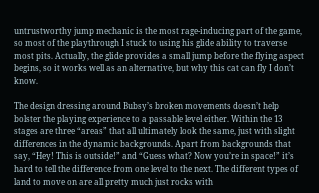untrustworthy jump mechanic is the most rage-inducing part of the game, so most of the playthrough I stuck to using his glide ability to traverse most pits. Actually, the glide provides a small jump before the flying aspect begins, so it works well as an alternative, but why this cat can fly I don’t know.

The design dressing around Bubsy’s broken movements doesn’t help bolster the playing experience to a passable level either. Within the 13 stages are three “areas” that all ultimately look the same, just with slight differences in the dynamic backgrounds. Apart from backgrounds that say, “Hey! This is outside!” and “Guess what? Now you’re in space!” it’s hard to tell the difference from one level to the next. The different types of land to move on are all pretty much just rocks with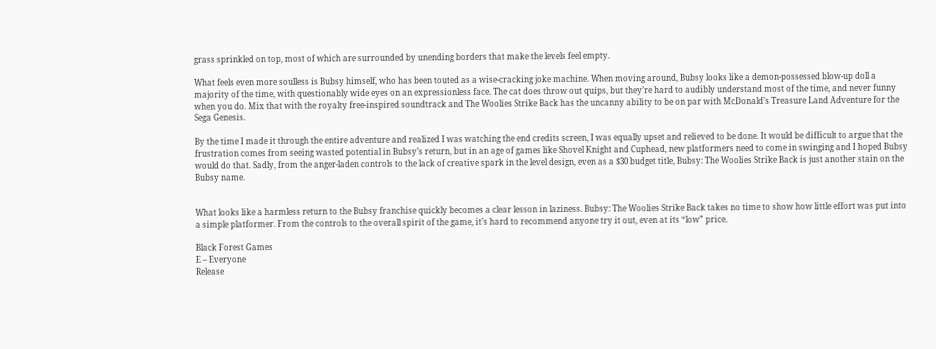grass sprinkled on top, most of which are surrounded by unending borders that make the levels feel empty.

What feels even more soulless is Bubsy himself, who has been touted as a wise-cracking joke machine. When moving around, Bubsy looks like a demon-possessed blow-up doll a majority of the time, with questionably wide eyes on an expressionless face. The cat does throw out quips, but they’re hard to audibly understand most of the time, and never funny when you do. Mix that with the royalty free-inspired soundtrack and The Woolies Strike Back has the uncanny ability to be on par with McDonald’s Treasure Land Adventure for the Sega Genesis.

By the time I made it through the entire adventure and realized I was watching the end credits screen, I was equally upset and relieved to be done. It would be difficult to argue that the frustration comes from seeing wasted potential in Bubsy’s return, but in an age of games like Shovel Knight and Cuphead, new platformers need to come in swinging and I hoped Bubsy would do that. Sadly, from the anger-laden controls to the lack of creative spark in the level design, even as a $30 budget title, Bubsy: The Woolies Strike Back is just another stain on the Bubsy name.


What looks like a harmless return to the Bubsy franchise quickly becomes a clear lesson in laziness. Bubsy: The Woolies Strike Back takes no time to show how little effort was put into a simple platformer. From the controls to the overall spirit of the game, it’s hard to recommend anyone try it out, even at its “low” price.

Black Forest Games
E – Everyone
Release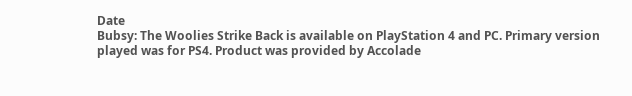Date
Bubsy: The Woolies Strike Back is available on PlayStation 4 and PC. Primary version played was for PS4. Product was provided by Accolade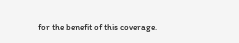for the benefit of this coverage.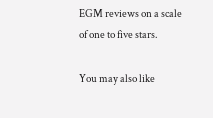EGM reviews on a scale of one to five stars.

You may also like